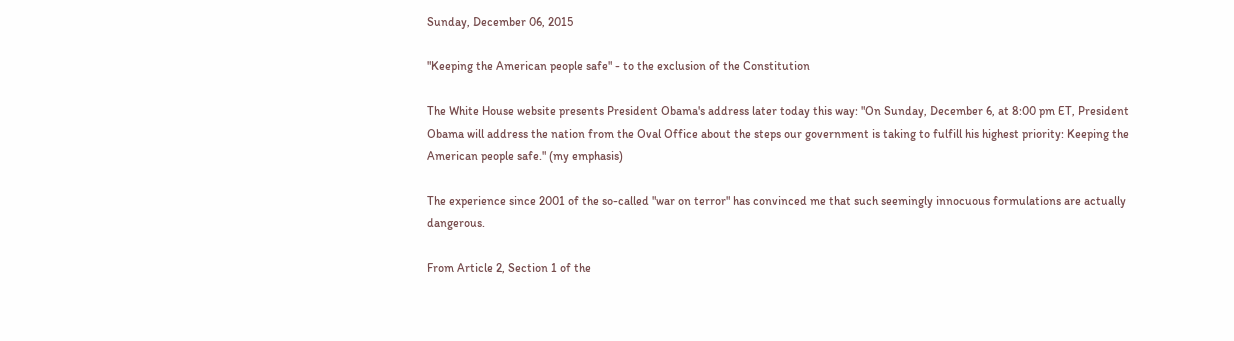Sunday, December 06, 2015

"Keeping the American people safe" - to the exclusion of the Constitution

The White House website presents President Obama's address later today this way: "On Sunday, December 6, at 8:00 pm ET, President Obama will address the nation from the Oval Office about the steps our government is taking to fulfill his highest priority: Keeping the American people safe." (my emphasis)

The experience since 2001 of the so-called "war on terror" has convinced me that such seemingly innocuous formulations are actually dangerous.

From Article 2, Section 1 of the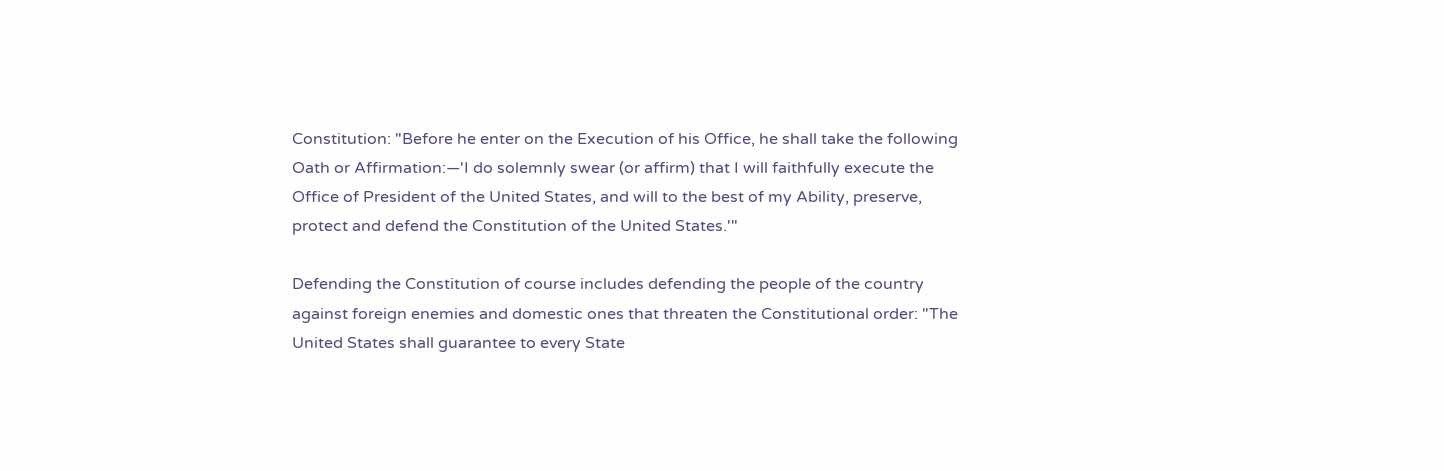Constitution: "Before he enter on the Execution of his Office, he shall take the following Oath or Affirmation:—'I do solemnly swear (or affirm) that I will faithfully execute the Office of President of the United States, and will to the best of my Ability, preserve, protect and defend the Constitution of the United States.'"

Defending the Constitution of course includes defending the people of the country against foreign enemies and domestic ones that threaten the Constitutional order: "The United States shall guarantee to every State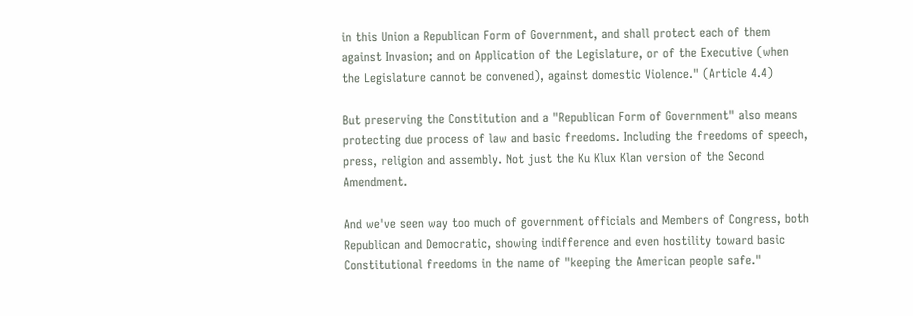in this Union a Republican Form of Government, and shall protect each of them against Invasion; and on Application of the Legislature, or of the Executive (when the Legislature cannot be convened), against domestic Violence." (Article 4.4)

But preserving the Constitution and a "Republican Form of Government" also means protecting due process of law and basic freedoms. Including the freedoms of speech, press, religion and assembly. Not just the Ku Klux Klan version of the Second Amendment.

And we've seen way too much of government officials and Members of Congress, both Republican and Democratic, showing indifference and even hostility toward basic Constitutional freedoms in the name of "keeping the American people safe."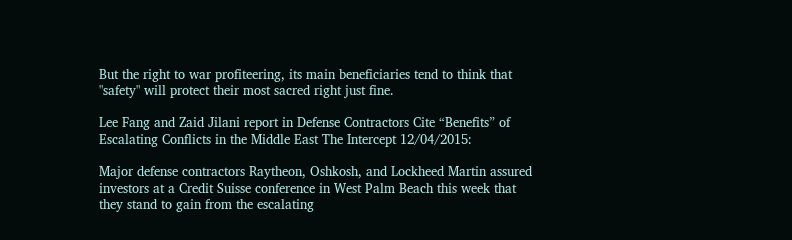But the right to war profiteering, its main beneficiaries tend to think that "safety" will protect their most sacred right just fine.

Lee Fang and Zaid Jilani report in Defense Contractors Cite “Benefits” of Escalating Conflicts in the Middle East The Intercept 12/04/2015:

Major defense contractors Raytheon, Oshkosh, and Lockheed Martin assured investors at a Credit Suisse conference in West Palm Beach this week that they stand to gain from the escalating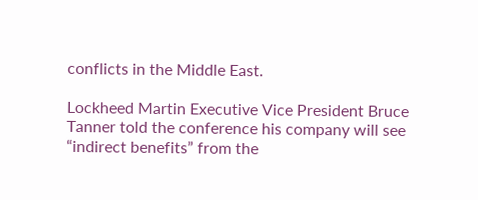conflicts in the Middle East.

Lockheed Martin Executive Vice President Bruce Tanner told the conference his company will see “indirect benefits” from the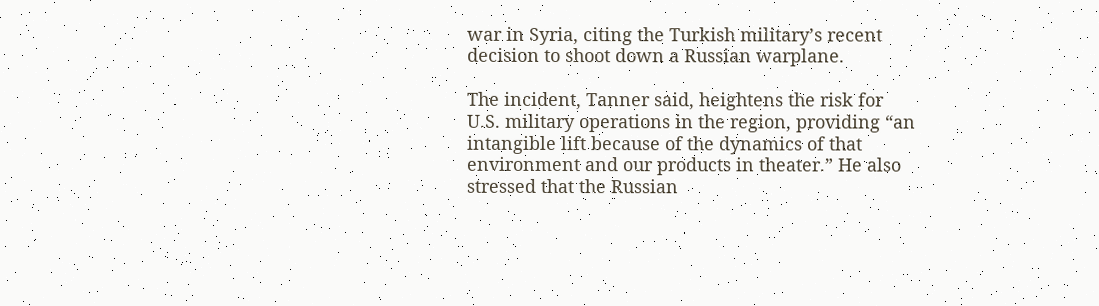war in Syria, citing the Turkish military’s recent decision to shoot down a Russian warplane.

The incident, Tanner said, heightens the risk for U.S. military operations in the region, providing “an intangible lift because of the dynamics of that environment and our products in theater.” He also stressed that the Russian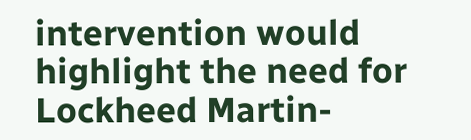intervention would highlight the need for Lockheed Martin-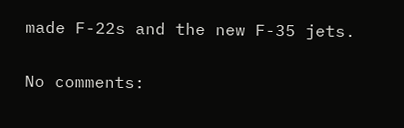made F-22s and the new F-35 jets.

No comments: